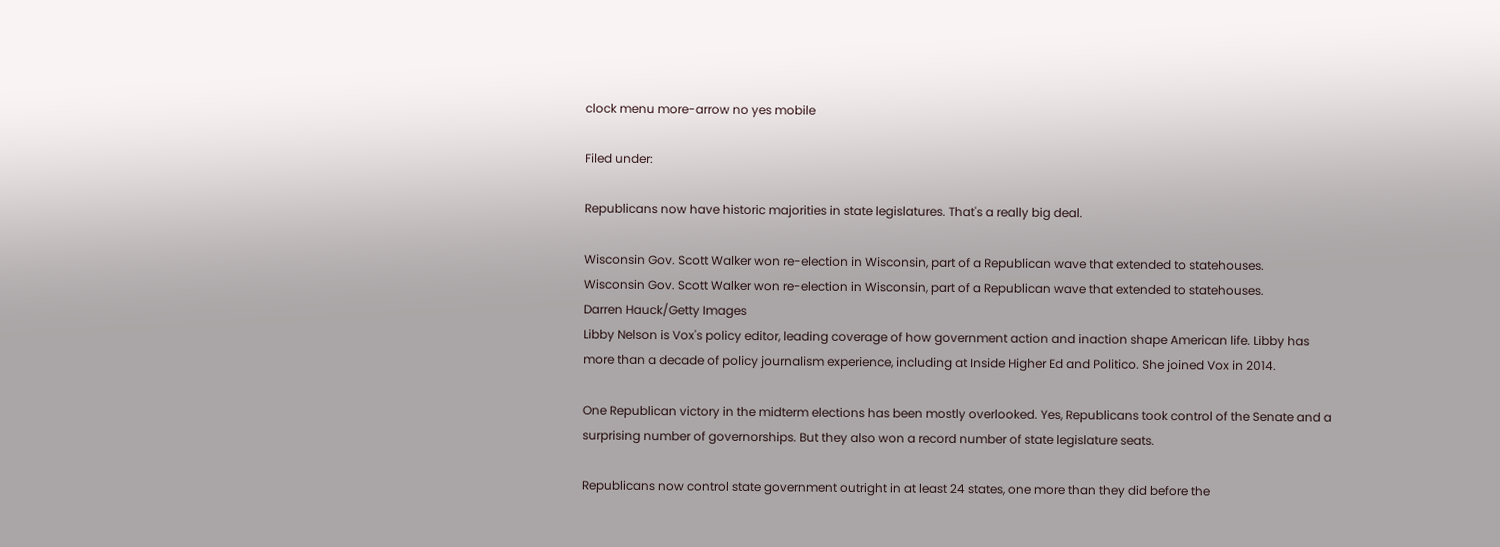clock menu more-arrow no yes mobile

Filed under:

Republicans now have historic majorities in state legislatures. That's a really big deal.

Wisconsin Gov. Scott Walker won re-election in Wisconsin, part of a Republican wave that extended to statehouses.
Wisconsin Gov. Scott Walker won re-election in Wisconsin, part of a Republican wave that extended to statehouses.
Darren Hauck/Getty Images
Libby Nelson is Vox's policy editor, leading coverage of how government action and inaction shape American life. Libby has more than a decade of policy journalism experience, including at Inside Higher Ed and Politico. She joined Vox in 2014.

One Republican victory in the midterm elections has been mostly overlooked. Yes, Republicans took control of the Senate and a surprising number of governorships. But they also won a record number of state legislature seats.

Republicans now control state government outright in at least 24 states, one more than they did before the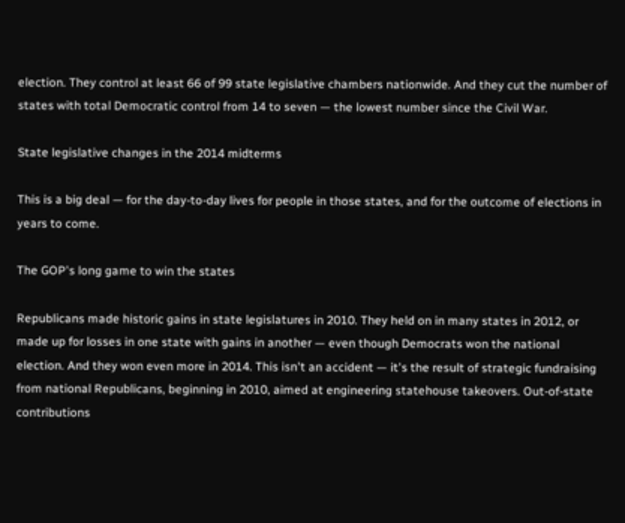election. They control at least 66 of 99 state legislative chambers nationwide. And they cut the number of states with total Democratic control from 14 to seven — the lowest number since the Civil War.

State legislative changes in the 2014 midterms

This is a big deal — for the day-to-day lives for people in those states, and for the outcome of elections in years to come.

The GOP's long game to win the states

Republicans made historic gains in state legislatures in 2010. They held on in many states in 2012, or made up for losses in one state with gains in another — even though Democrats won the national election. And they won even more in 2014. This isn't an accident — it's the result of strategic fundraising from national Republicans, beginning in 2010, aimed at engineering statehouse takeovers. Out-of-state contributions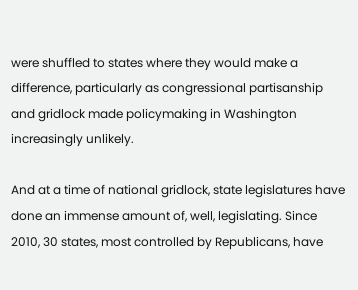were shuffled to states where they would make a difference, particularly as congressional partisanship and gridlock made policymaking in Washington increasingly unlikely.

And at a time of national gridlock, state legislatures have done an immense amount of, well, legislating. Since 2010, 30 states, most controlled by Republicans, have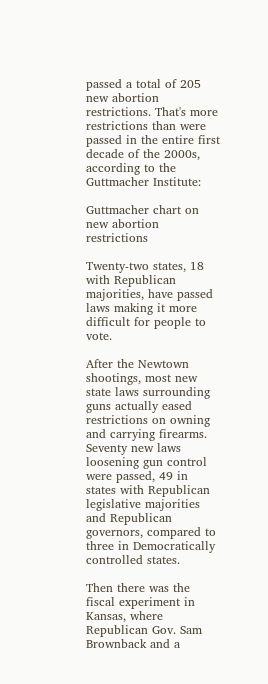passed a total of 205 new abortion restrictions. That's more restrictions than were passed in the entire first decade of the 2000s, according to the Guttmacher Institute:

Guttmacher chart on new abortion restrictions

Twenty-two states, 18 with Republican majorities, have passed laws making it more difficult for people to vote.

After the Newtown shootings, most new state laws surrounding guns actually eased restrictions on owning and carrying firearms. Seventy new laws loosening gun control were passed, 49 in states with Republican legislative majorities and Republican governors, compared to three in Democratically controlled states.

Then there was the fiscal experiment in Kansas, where Republican Gov. Sam Brownback and a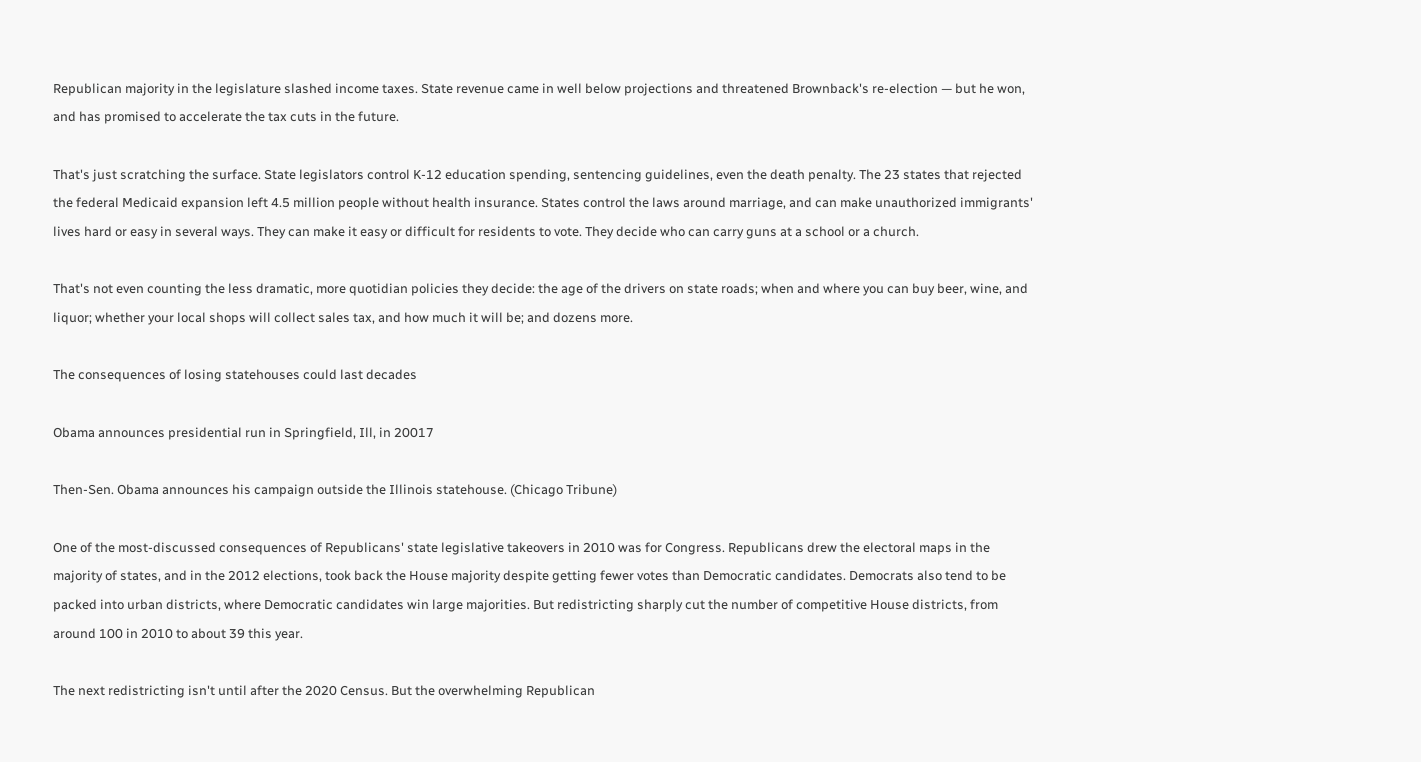Republican majority in the legislature slashed income taxes. State revenue came in well below projections and threatened Brownback's re-election — but he won, and has promised to accelerate the tax cuts in the future.

That's just scratching the surface. State legislators control K-12 education spending, sentencing guidelines, even the death penalty. The 23 states that rejected the federal Medicaid expansion left 4.5 million people without health insurance. States control the laws around marriage, and can make unauthorized immigrants' lives hard or easy in several ways. They can make it easy or difficult for residents to vote. They decide who can carry guns at a school or a church.

That's not even counting the less dramatic, more quotidian policies they decide: the age of the drivers on state roads; when and where you can buy beer, wine, and liquor; whether your local shops will collect sales tax, and how much it will be; and dozens more.

The consequences of losing statehouses could last decades

Obama announces presidential run in Springfield, Ill, in 20017

Then-Sen. Obama announces his campaign outside the Illinois statehouse. (Chicago Tribune)

One of the most-discussed consequences of Republicans' state legislative takeovers in 2010 was for Congress. Republicans drew the electoral maps in the majority of states, and in the 2012 elections, took back the House majority despite getting fewer votes than Democratic candidates. Democrats also tend to be packed into urban districts, where Democratic candidates win large majorities. But redistricting sharply cut the number of competitive House districts, from around 100 in 2010 to about 39 this year.

The next redistricting isn't until after the 2020 Census. But the overwhelming Republican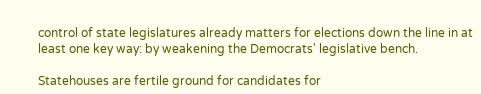control of state legislatures already matters for elections down the line in at least one key way: by weakening the Democrats' legislative bench.

Statehouses are fertile ground for candidates for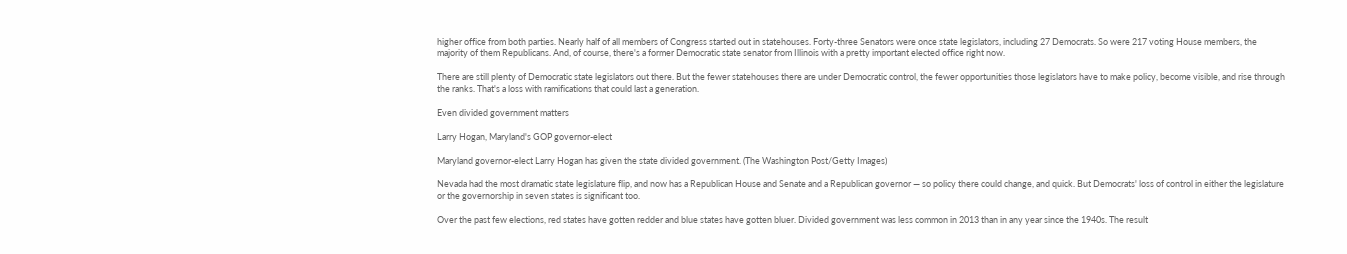higher office from both parties. Nearly half of all members of Congress started out in statehouses. Forty-three Senators were once state legislators, including 27 Democrats. So were 217 voting House members, the majority of them Republicans. And, of course, there's a former Democratic state senator from Illinois with a pretty important elected office right now.

There are still plenty of Democratic state legislators out there. But the fewer statehouses there are under Democratic control, the fewer opportunities those legislators have to make policy, become visible, and rise through the ranks. That's a loss with ramifications that could last a generation.

Even divided government matters

Larry Hogan, Maryland's GOP governor-elect

Maryland governor-elect Larry Hogan has given the state divided government. (The Washington Post/Getty Images)

Nevada had the most dramatic state legislature flip, and now has a Republican House and Senate and a Republican governor — so policy there could change, and quick. But Democrats' loss of control in either the legislature or the governorship in seven states is significant too.

Over the past few elections, red states have gotten redder and blue states have gotten bluer. Divided government was less common in 2013 than in any year since the 1940s. The result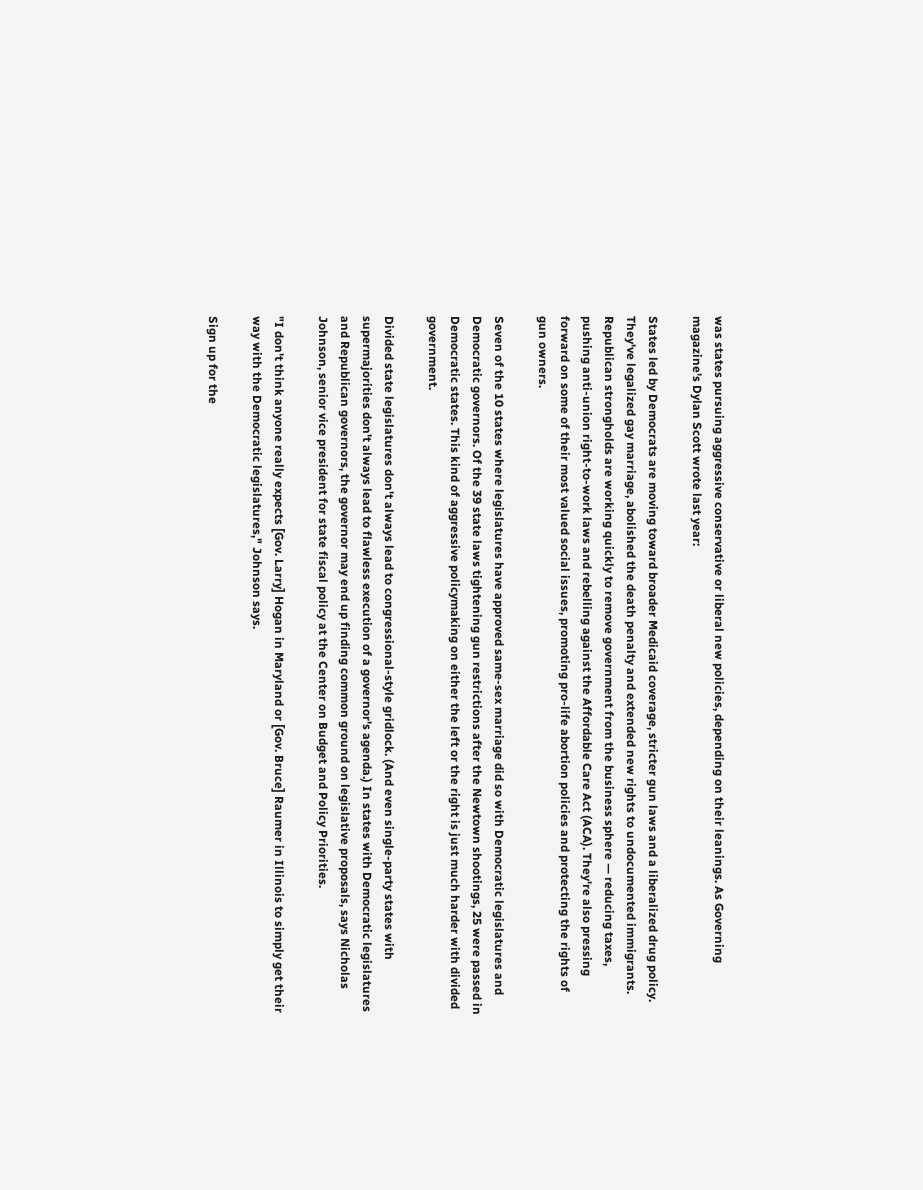was states pursuing aggressive conservative or liberal new policies, depending on their leanings. As Governing magazine's Dylan Scott wrote last year:

States led by Democrats are moving toward broader Medicaid coverage, stricter gun laws and a liberalized drug policy. They've legalized gay marriage, abolished the death penalty and extended new rights to undocumented immigrants. Republican strongholds are working quickly to remove government from the business sphere — reducing taxes, pushing anti-union right-to-work laws and rebelling against the Affordable Care Act (ACA). They're also pressing forward on some of their most valued social issues, promoting pro-life abortion policies and protecting the rights of gun owners.

Seven of the 10 states where legislatures have approved same-sex marriage did so with Democratic legislatures and Democratic governors. Of the 39 state laws tightening gun restrictions after the Newtown shootings, 25 were passed in Democratic states. This kind of aggressive policymaking on either the left or the right is just much harder with divided government.

Divided state legislatures don't always lead to congressional-style gridlock. (And even single-party states with supermajorities don't always lead to flawless execution of a governor's agenda.) In states with Democratic legislatures and Republican governors, the governor may end up finding common ground on legislative proposals, says Nicholas Johnson, senior vice president for state fiscal policy at the Center on Budget and Policy Priorities.

"I don't think anyone really expects [Gov. Larry] Hogan in Maryland or [Gov. Bruce] Raumer in Illinois to simply get their way with the Democratic legislatures," Johnson says.

Sign up for the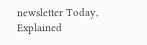newsletter Today, Explained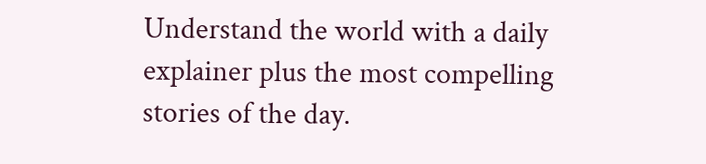Understand the world with a daily explainer plus the most compelling stories of the day.